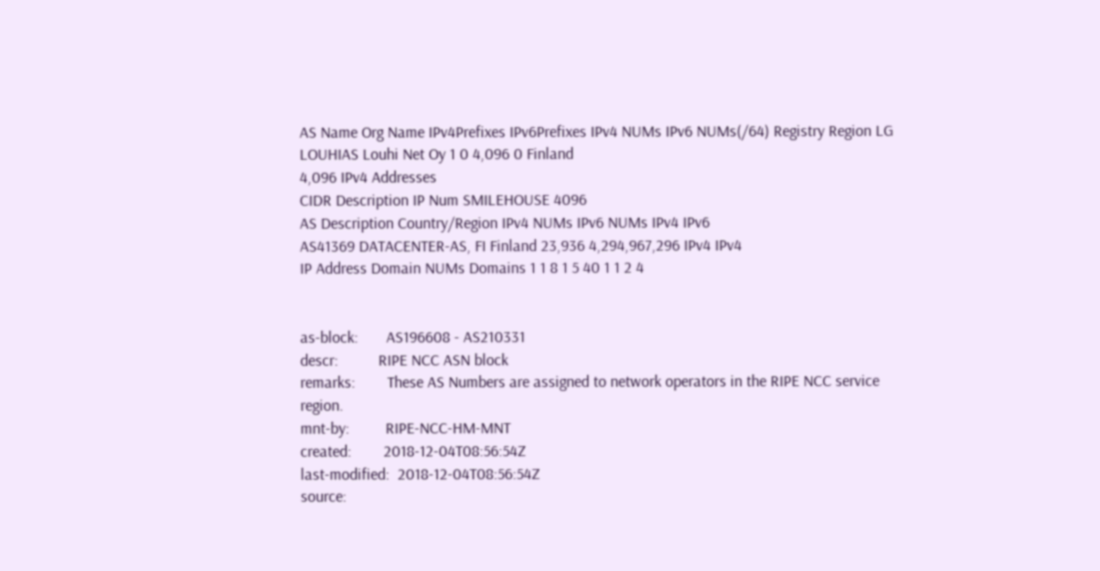AS Name Org Name IPv4Prefixes IPv6Prefixes IPv4 NUMs IPv6 NUMs(/64) Registry Region LG
LOUHIAS Louhi Net Oy 1 0 4,096 0 Finland
4,096 IPv4 Addresses
CIDR Description IP Num SMILEHOUSE 4096
AS Description Country/Region IPv4 NUMs IPv6 NUMs IPv4 IPv6
AS41369 DATACENTER-AS, FI Finland 23,936 4,294,967,296 IPv4 IPv4
IP Address Domain NUMs Domains 1 1 8 1 5 40 1 1 2 4


as-block:       AS196608 - AS210331
descr:          RIPE NCC ASN block
remarks:        These AS Numbers are assigned to network operators in the RIPE NCC service region.
mnt-by:         RIPE-NCC-HM-MNT
created:        2018-12-04T08:56:54Z
last-modified:  2018-12-04T08:56:54Z
source: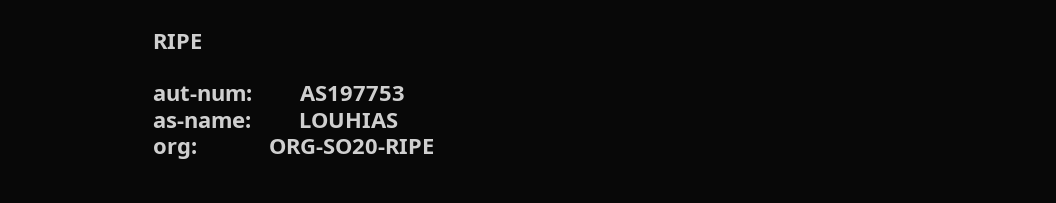RIPE

aut-num:        AS197753
as-name:        LOUHIAS
org:            ORG-SO20-RIPE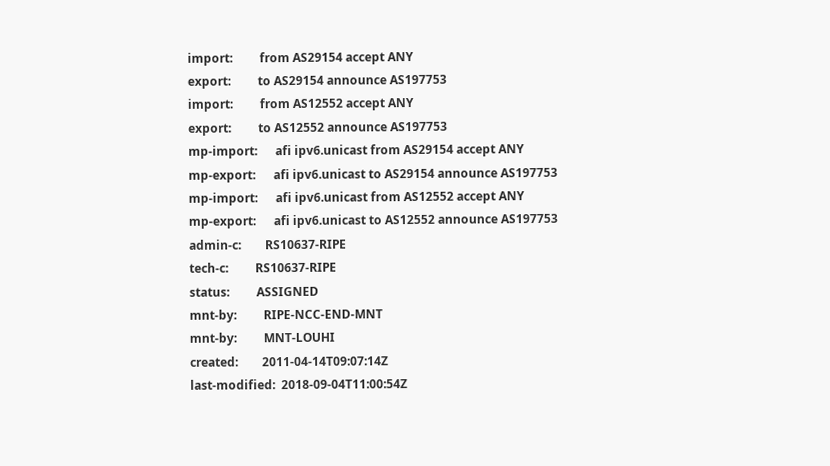import:         from AS29154 accept ANY
export:         to AS29154 announce AS197753
import:         from AS12552 accept ANY
export:         to AS12552 announce AS197753
mp-import:      afi ipv6.unicast from AS29154 accept ANY
mp-export:      afi ipv6.unicast to AS29154 announce AS197753
mp-import:      afi ipv6.unicast from AS12552 accept ANY
mp-export:      afi ipv6.unicast to AS12552 announce AS197753
admin-c:        RS10637-RIPE
tech-c:         RS10637-RIPE
status:         ASSIGNED
mnt-by:         RIPE-NCC-END-MNT
mnt-by:         MNT-LOUHI
created:        2011-04-14T09:07:14Z
last-modified:  2018-09-04T11:00:54Z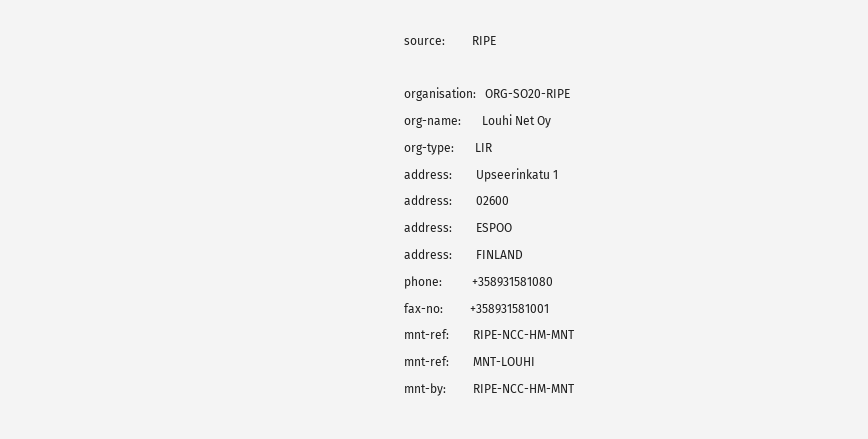source:         RIPE

organisation:   ORG-SO20-RIPE
org-name:       Louhi Net Oy
org-type:       LIR
address:        Upseerinkatu 1
address:        02600
address:        ESPOO
address:        FINLAND
phone:          +358931581080
fax-no:         +358931581001
mnt-ref:        RIPE-NCC-HM-MNT
mnt-ref:        MNT-LOUHI
mnt-by:         RIPE-NCC-HM-MNT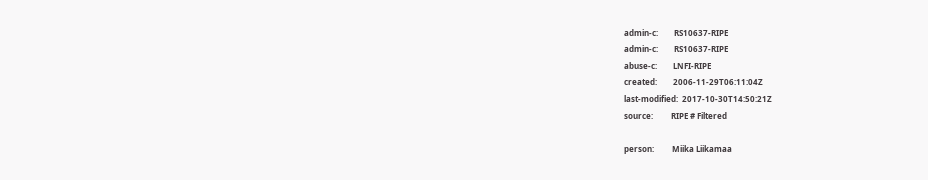admin-c:        RS10637-RIPE
admin-c:        RS10637-RIPE
abuse-c:        LNFI-RIPE
created:        2006-11-29T06:11:04Z
last-modified:  2017-10-30T14:50:21Z
source:         RIPE # Filtered

person:         Miika Liikamaa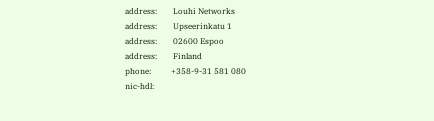address:        Louhi Networks
address:        Upseerinkatu 1
address:        02600 Espoo
address:        Finland
phone:          +358-9-31 581 080
nic-hdl: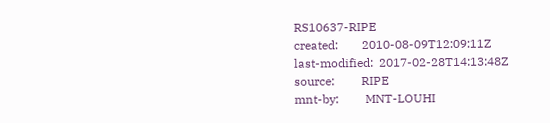RS10637-RIPE
created:        2010-08-09T12:09:11Z
last-modified:  2017-02-28T14:13:48Z
source:         RIPE
mnt-by:         MNT-LOUHI